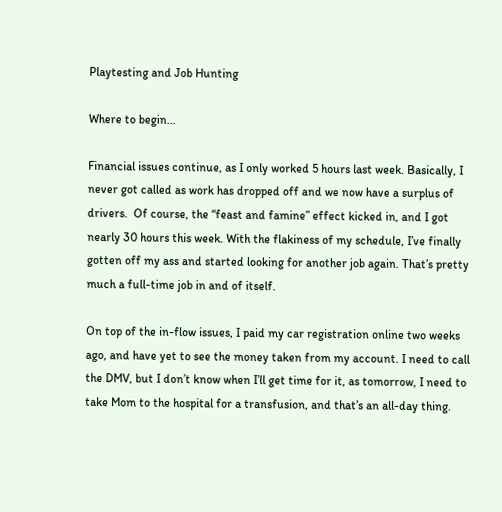Playtesting and Job Hunting

Where to begin…

Financial issues continue, as I only worked 5 hours last week. Basically, I never got called as work has dropped off and we now have a surplus of drivers.  Of course, the “feast and famine” effect kicked in, and I got nearly 30 hours this week. With the flakiness of my schedule, I’ve finally gotten off my ass and started looking for another job again. That’s pretty much a full-time job in and of itself.

On top of the in-flow issues, I paid my car registration online two weeks ago, and have yet to see the money taken from my account. I need to call the DMV, but I don’t know when I’ll get time for it, as tomorrow, I need to take Mom to the hospital for a transfusion, and that’s an all-day thing.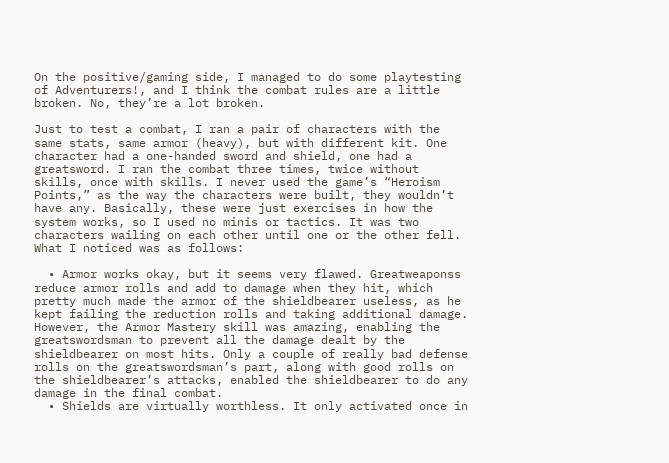On the positive/gaming side, I managed to do some playtesting of Adventurers!, and I think the combat rules are a little broken. No, they’re a lot broken.

Just to test a combat, I ran a pair of characters with the same stats, same armor (heavy), but with different kit. One character had a one-handed sword and shield, one had a greatsword. I ran the combat three times, twice without skills, once with skills. I never used the game’s “Heroism Points,” as the way the characters were built, they wouldn’t have any. Basically, these were just exercises in how the system works, so I used no minis or tactics. It was two characters wailing on each other until one or the other fell. What I noticed was as follows:

  • Armor works okay, but it seems very flawed. Greatweaponss reduce armor rolls and add to damage when they hit, which pretty much made the armor of the shieldbearer useless, as he kept failing the reduction rolls and taking additional damage. However, the Armor Mastery skill was amazing, enabling the greatswordsman to prevent all the damage dealt by the shieldbearer on most hits. Only a couple of really bad defense rolls on the greatswordsman’s part, along with good rolls on the shieldbearer’s attacks, enabled the shieldbearer to do any damage in the final combat.
  • Shields are virtually worthless. It only activated once in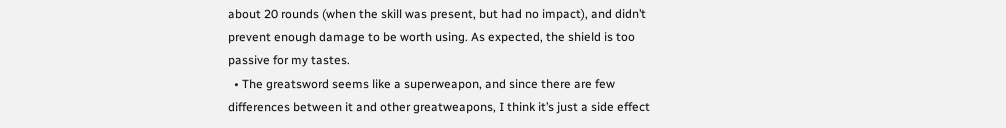about 20 rounds (when the skill was present, but had no impact), and didn’t prevent enough damage to be worth using. As expected, the shield is too passive for my tastes.
  • The greatsword seems like a superweapon, and since there are few differences between it and other greatweapons, I think it’s just a side effect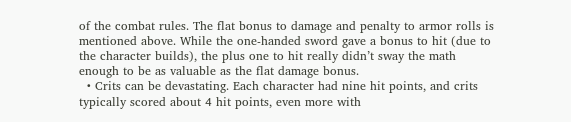of the combat rules. The flat bonus to damage and penalty to armor rolls is mentioned above. While the one-handed sword gave a bonus to hit (due to the character builds), the plus one to hit really didn’t sway the math enough to be as valuable as the flat damage bonus.
  • Crits can be devastating. Each character had nine hit points, and crits typically scored about 4 hit points, even more with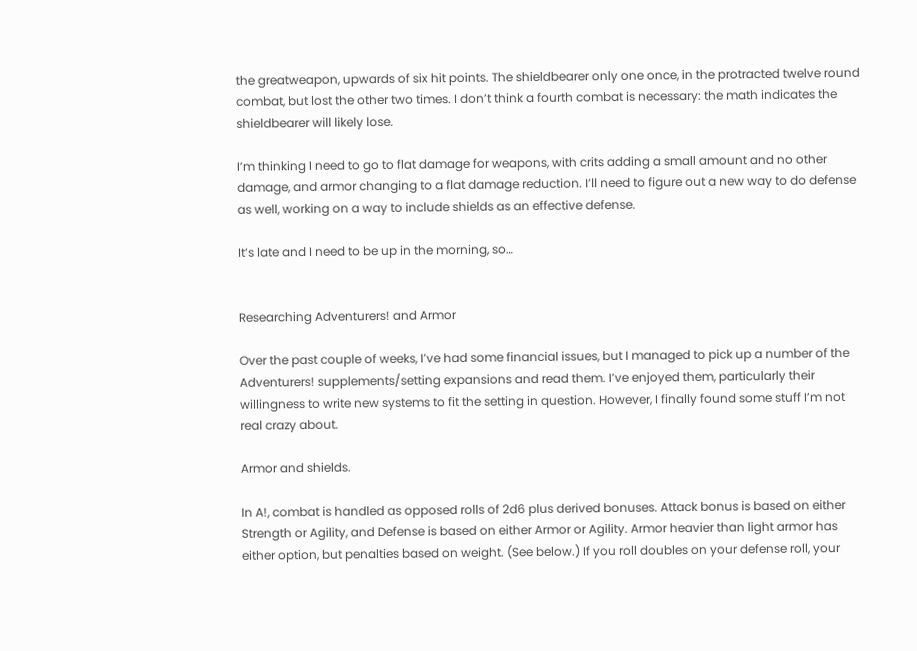the greatweapon, upwards of six hit points. The shieldbearer only one once, in the protracted twelve round combat, but lost the other two times. I don’t think a fourth combat is necessary: the math indicates the shieldbearer will likely lose.

I’m thinking I need to go to flat damage for weapons, with crits adding a small amount and no other damage, and armor changing to a flat damage reduction. I’ll need to figure out a new way to do defense as well, working on a way to include shields as an effective defense.

It’s late and I need to be up in the morning, so…


Researching Adventurers! and Armor

Over the past couple of weeks, I’ve had some financial issues, but I managed to pick up a number of the Adventurers! supplements/setting expansions and read them. I’ve enjoyed them, particularly their willingness to write new systems to fit the setting in question. However, I finally found some stuff I’m not real crazy about.

Armor and shields.

In A!, combat is handled as opposed rolls of 2d6 plus derived bonuses. Attack bonus is based on either Strength or Agility, and Defense is based on either Armor or Agility. Armor heavier than light armor has either option, but penalties based on weight. (See below.) If you roll doubles on your defense roll, your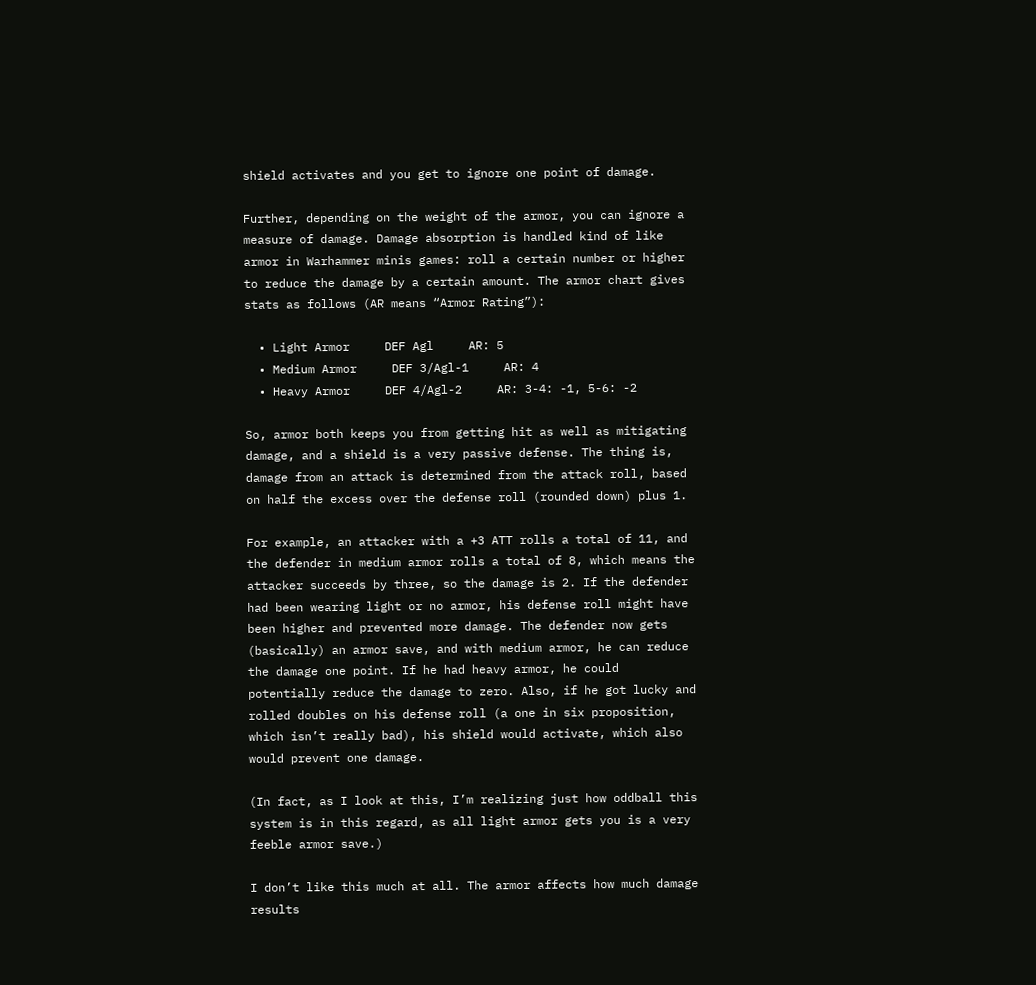shield activates and you get to ignore one point of damage.

Further, depending on the weight of the armor, you can ignore a measure of damage. Damage absorption is handled kind of like armor in Warhammer minis games: roll a certain number or higher to reduce the damage by a certain amount. The armor chart gives stats as follows (AR means “Armor Rating”):

  • Light Armor     DEF Agl     AR: 5
  • Medium Armor     DEF 3/Agl-1     AR: 4
  • Heavy Armor     DEF 4/Agl-2     AR: 3-4: -1, 5-6: -2

So, armor both keeps you from getting hit as well as mitigating damage, and a shield is a very passive defense. The thing is, damage from an attack is determined from the attack roll, based on half the excess over the defense roll (rounded down) plus 1.

For example, an attacker with a +3 ATT rolls a total of 11, and the defender in medium armor rolls a total of 8, which means the attacker succeeds by three, so the damage is 2. If the defender had been wearing light or no armor, his defense roll might have been higher and prevented more damage. The defender now gets (basically) an armor save, and with medium armor, he can reduce the damage one point. If he had heavy armor, he could potentially reduce the damage to zero. Also, if he got lucky and rolled doubles on his defense roll (a one in six proposition, which isn’t really bad), his shield would activate, which also would prevent one damage.

(In fact, as I look at this, I’m realizing just how oddball this system is in this regard, as all light armor gets you is a very feeble armor save.)

I don’t like this much at all. The armor affects how much damage results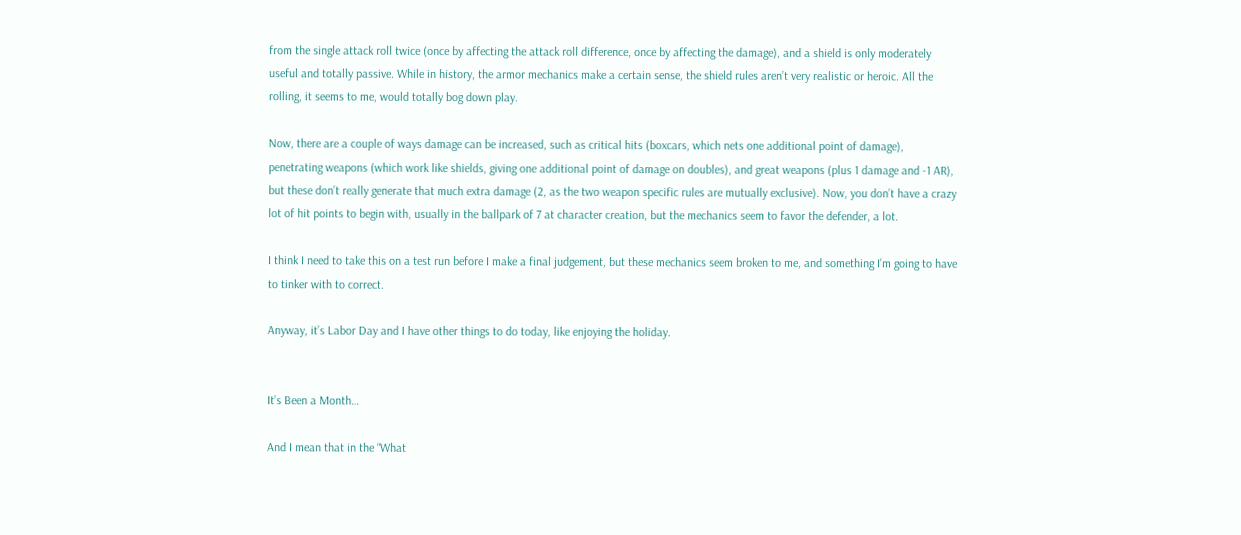from the single attack roll twice (once by affecting the attack roll difference, once by affecting the damage), and a shield is only moderately useful and totally passive. While in history, the armor mechanics make a certain sense, the shield rules aren’t very realistic or heroic. All the rolling, it seems to me, would totally bog down play.

Now, there are a couple of ways damage can be increased, such as critical hits (boxcars, which nets one additional point of damage), penetrating weapons (which work like shields, giving one additional point of damage on doubles), and great weapons (plus 1 damage and -1 AR), but these don’t really generate that much extra damage (2, as the two weapon specific rules are mutually exclusive). Now, you don’t have a crazy lot of hit points to begin with, usually in the ballpark of 7 at character creation, but the mechanics seem to favor the defender, a lot.

I think I need to take this on a test run before I make a final judgement, but these mechanics seem broken to me, and something I’m going to have to tinker with to correct.

Anyway, it’s Labor Day and I have other things to do today, like enjoying the holiday.


It’s Been a Month…

And I mean that in the “What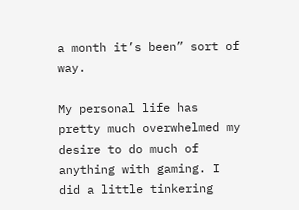a month it’s been” sort of way.

My personal life has pretty much overwhelmed my desire to do much of anything with gaming. I did a little tinkering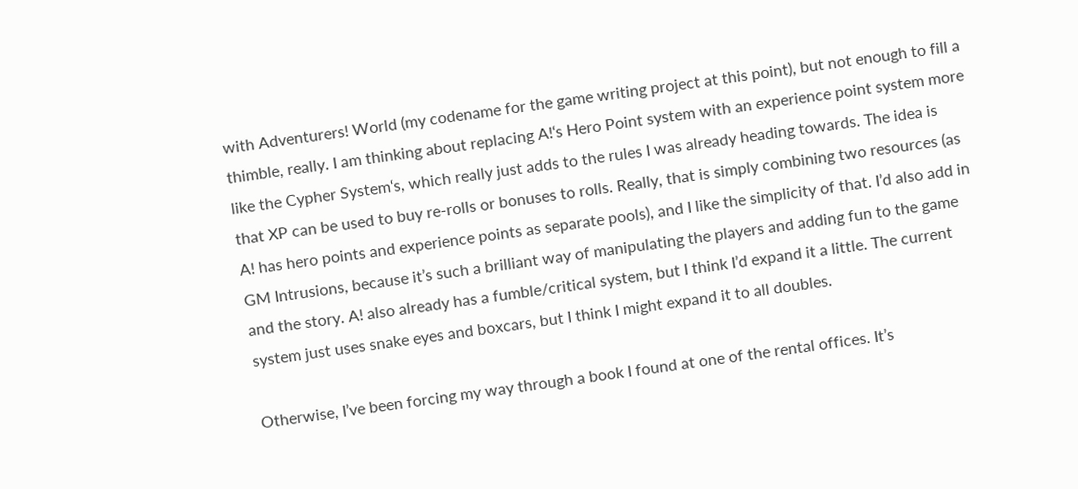with Adventurers! World (my codename for the game writing project at this point), but not enough to fill a thimble, really. I am thinking about replacing A!‘s Hero Point system with an experience point system more like the Cypher System‘s, which really just adds to the rules I was already heading towards. The idea is that XP can be used to buy re-rolls or bonuses to rolls. Really, that is simply combining two resources (as A! has hero points and experience points as separate pools), and I like the simplicity of that. I’d also add in GM Intrusions, because it’s such a brilliant way of manipulating the players and adding fun to the game and the story. A! also already has a fumble/critical system, but I think I’d expand it a little. The current system just uses snake eyes and boxcars, but I think I might expand it to all doubles.

Otherwise, I’ve been forcing my way through a book I found at one of the rental offices. It’s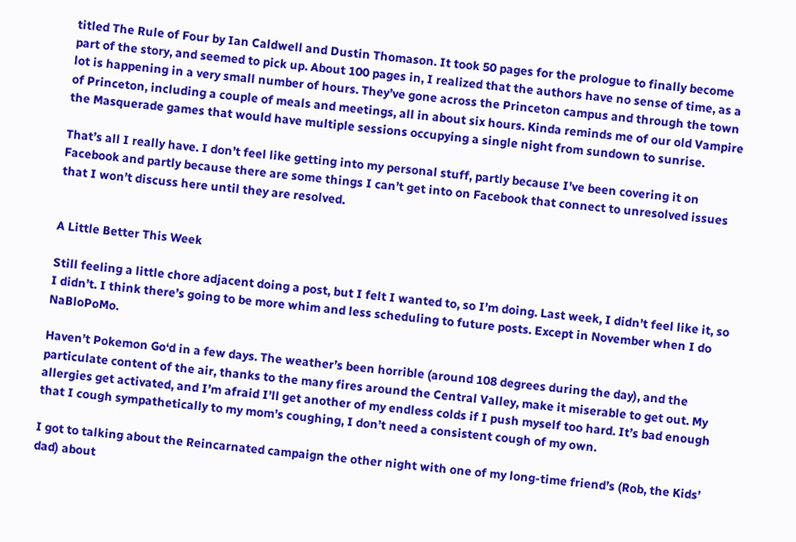titled The Rule of Four by Ian Caldwell and Dustin Thomason. It took 50 pages for the prologue to finally become part of the story, and seemed to pick up. About 100 pages in, I realized that the authors have no sense of time, as a lot is happening in a very small number of hours. They’ve gone across the Princeton campus and through the town of Princeton, including a couple of meals and meetings, all in about six hours. Kinda reminds me of our old Vampire the Masquerade games that would have multiple sessions occupying a single night from sundown to sunrise.

That’s all I really have. I don’t feel like getting into my personal stuff, partly because I’ve been covering it on Facebook and partly because there are some things I can’t get into on Facebook that connect to unresolved issues that I won’t discuss here until they are resolved.


A Little Better This Week

Still feeling a little chore adjacent doing a post, but I felt I wanted to, so I’m doing. Last week, I didn’t feel like it, so I didn’t. I think there’s going to be more whim and less scheduling to future posts. Except in November when I do NaBloPoMo.

Haven’t Pokemon Go‘d in a few days. The weather’s been horrible (around 108 degrees during the day), and the particulate content of the air, thanks to the many fires around the Central Valley, make it miserable to get out. My allergies get activated, and I’m afraid I’ll get another of my endless colds if I push myself too hard. It’s bad enough that I cough sympathetically to my mom’s coughing, I don’t need a consistent cough of my own.

I got to talking about the Reincarnated campaign the other night with one of my long-time friend’s (Rob, the Kids’ dad) about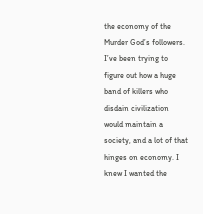the economy of the Murder God’s followers. I’ve been trying to figure out how a huge band of killers who disdain civilization would maintain a society, and a lot of that hinges on economy. I knew I wanted the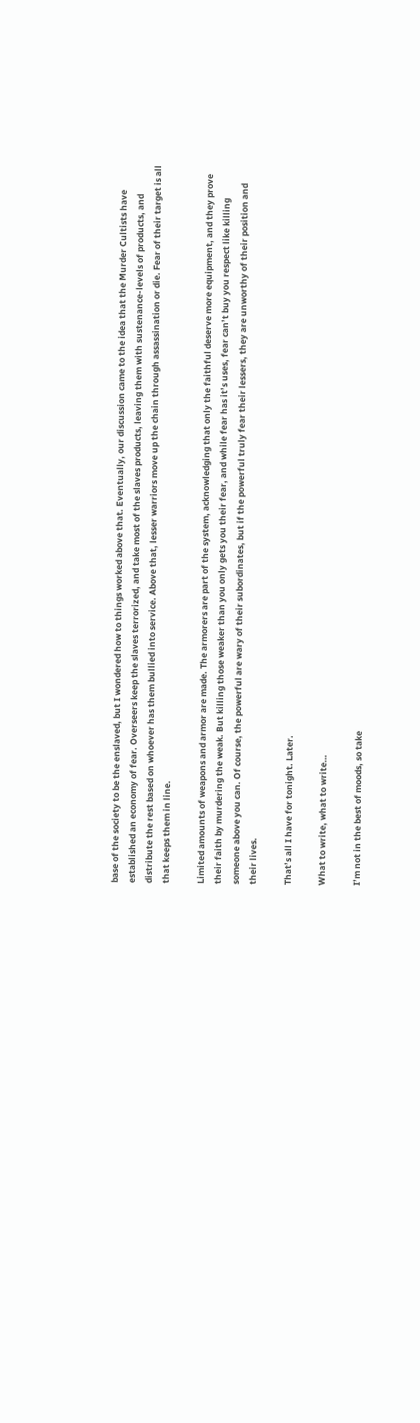base of the society to be the enslaved, but I wondered how to things worked above that. Eventually, our discussion came to the idea that the Murder Cultists have established an economy of fear. Overseers keep the slaves terrorized, and take most of the slaves products, leaving them with sustenance-levels of products, and distribute the rest based on whoever has them bullied into service. Above that, lesser warriors move up the chain through assassination or die. Fear of their target is all that keeps them in line.

Limited amounts of weapons and armor are made. The armorers are part of the system, acknowledging that only the faithful deserve more equipment, and they prove their faith by murdering the weak. But killing those weaker than you only gets you their fear, and while fear has it’s uses, fear can’t buy you respect like killing someone above you can. Of course, the powerful are wary of their subordinates, but if the powerful truly fear their lessers, they are unworthy of their position and their lives.

That’s all I have for tonight. Later.

What to write, what to write…

I’m not in the best of moods, so take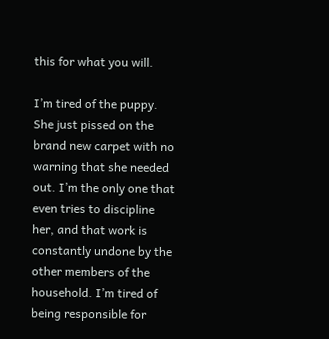this for what you will.

I’m tired of the puppy. She just pissed on the brand new carpet with no warning that she needed out. I’m the only one that even tries to discipline her, and that work is constantly undone by the other members of the household. I’m tired of being responsible for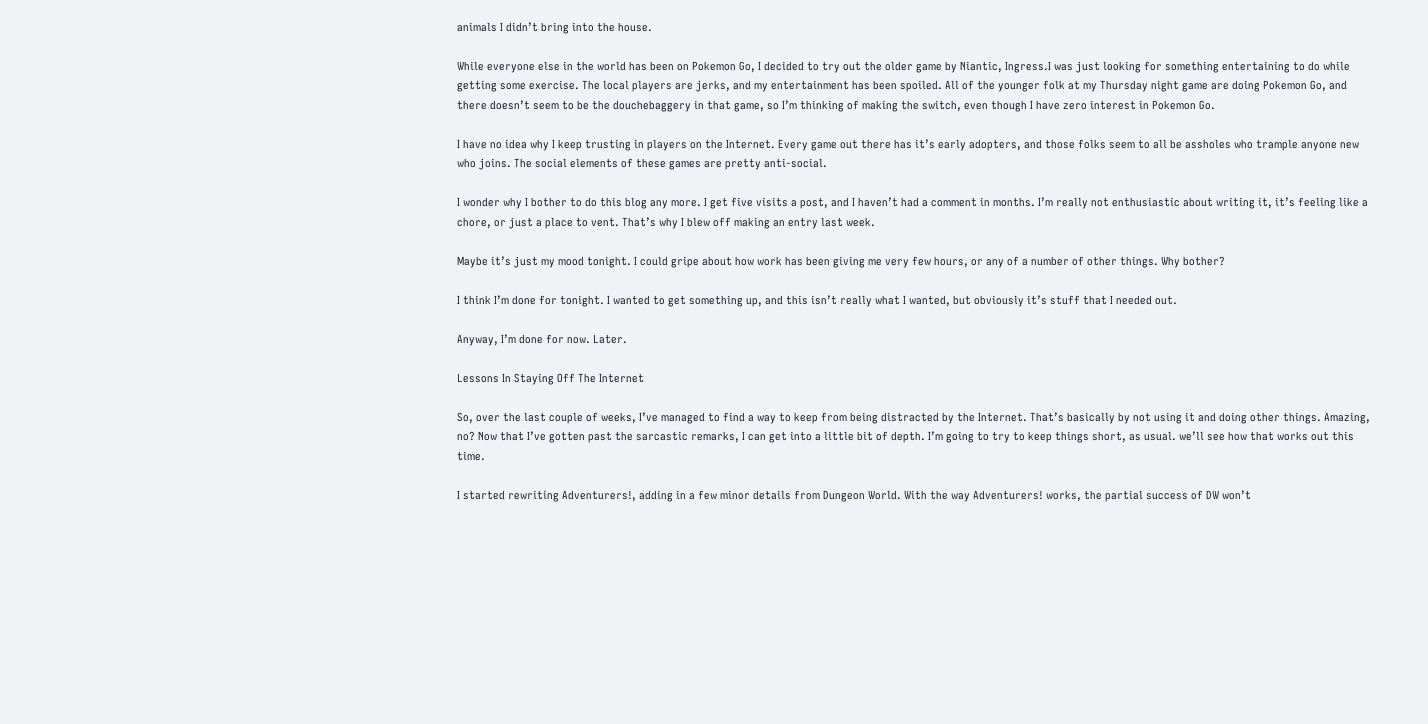animals I didn’t bring into the house.

While everyone else in the world has been on Pokemon Go, I decided to try out the older game by Niantic, Ingress.I was just looking for something entertaining to do while getting some exercise. The local players are jerks, and my entertainment has been spoiled. All of the younger folk at my Thursday night game are doing Pokemon Go, and there doesn’t seem to be the douchebaggery in that game, so I’m thinking of making the switch, even though I have zero interest in Pokemon Go.

I have no idea why I keep trusting in players on the Internet. Every game out there has it’s early adopters, and those folks seem to all be assholes who trample anyone new who joins. The social elements of these games are pretty anti-social.

I wonder why I bother to do this blog any more. I get five visits a post, and I haven’t had a comment in months. I’m really not enthusiastic about writing it, it’s feeling like a chore, or just a place to vent. That’s why I blew off making an entry last week.

Maybe it’s just my mood tonight. I could gripe about how work has been giving me very few hours, or any of a number of other things. Why bother?

I think I’m done for tonight. I wanted to get something up, and this isn’t really what I wanted, but obviously it’s stuff that I needed out.

Anyway, I’m done for now. Later.

Lessons In Staying Off The Internet

So, over the last couple of weeks, I’ve managed to find a way to keep from being distracted by the Internet. That’s basically by not using it and doing other things. Amazing, no? Now that I’ve gotten past the sarcastic remarks, I can get into a little bit of depth. I’m going to try to keep things short, as usual. we’ll see how that works out this time.

I started rewriting Adventurers!, adding in a few minor details from Dungeon World. With the way Adventurers! works, the partial success of DW won’t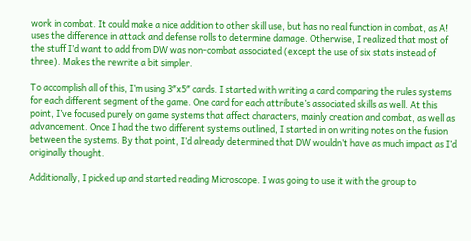work in combat. It could make a nice addition to other skill use, but has no real function in combat, as A! uses the difference in attack and defense rolls to determine damage. Otherwise, I realized that most of the stuff I’d want to add from DW was non-combat associated (except the use of six stats instead of three). Makes the rewrite a bit simpler.

To accomplish all of this, I’m using 3″x5″ cards. I started with writing a card comparing the rules systems for each different segment of the game. One card for each attribute’s associated skills as well. At this point, I’ve focused purely on game systems that affect characters, mainly creation and combat, as well as advancement. Once I had the two different systems outlined, I started in on writing notes on the fusion between the systems. By that point, I’d already determined that DW wouldn’t have as much impact as I’d originally thought.

Additionally, I picked up and started reading Microscope. I was going to use it with the group to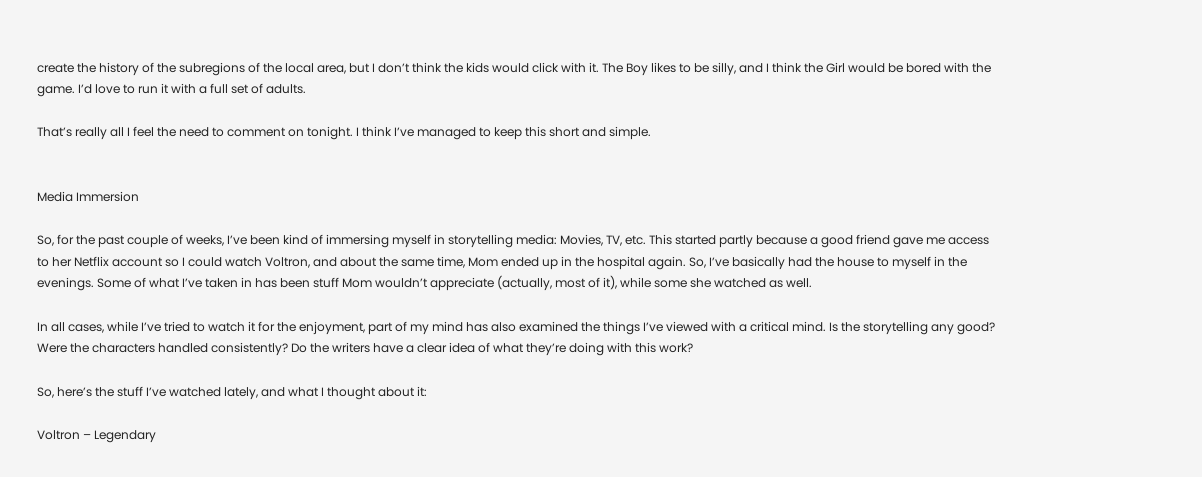create the history of the subregions of the local area, but I don’t think the kids would click with it. The Boy likes to be silly, and I think the Girl would be bored with the game. I’d love to run it with a full set of adults.

That’s really all I feel the need to comment on tonight. I think I’ve managed to keep this short and simple.


Media Immersion

So, for the past couple of weeks, I’ve been kind of immersing myself in storytelling media: Movies, TV, etc. This started partly because a good friend gave me access to her Netflix account so I could watch Voltron, and about the same time, Mom ended up in the hospital again. So, I’ve basically had the house to myself in the evenings. Some of what I’ve taken in has been stuff Mom wouldn’t appreciate (actually, most of it), while some she watched as well.

In all cases, while I’ve tried to watch it for the enjoyment, part of my mind has also examined the things I’ve viewed with a critical mind. Is the storytelling any good? Were the characters handled consistently? Do the writers have a clear idea of what they’re doing with this work?

So, here’s the stuff I’ve watched lately, and what I thought about it:

Voltron – Legendary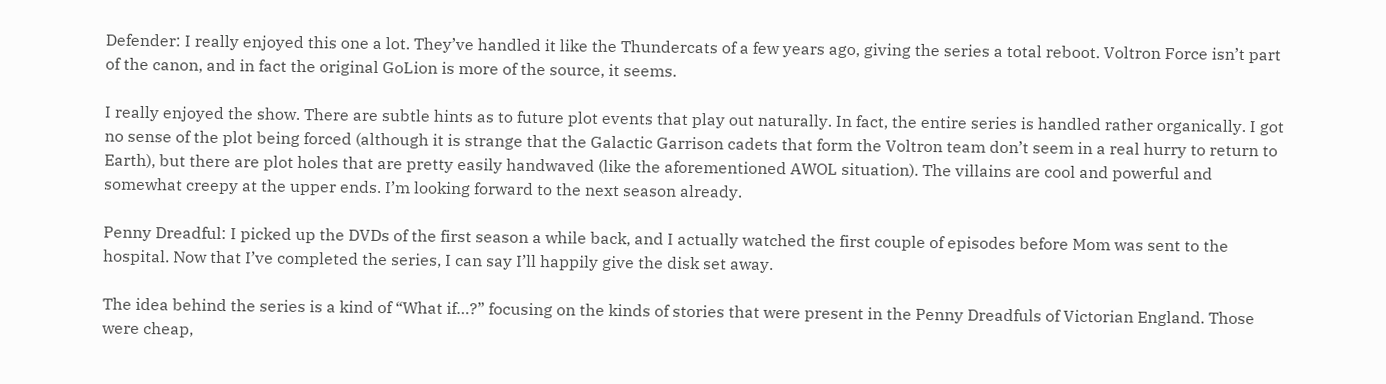Defender: I really enjoyed this one a lot. They’ve handled it like the Thundercats of a few years ago, giving the series a total reboot. Voltron Force isn’t part of the canon, and in fact the original GoLion is more of the source, it seems.

I really enjoyed the show. There are subtle hints as to future plot events that play out naturally. In fact, the entire series is handled rather organically. I got no sense of the plot being forced (although it is strange that the Galactic Garrison cadets that form the Voltron team don’t seem in a real hurry to return to Earth), but there are plot holes that are pretty easily handwaved (like the aforementioned AWOL situation). The villains are cool and powerful and somewhat creepy at the upper ends. I’m looking forward to the next season already.

Penny Dreadful: I picked up the DVDs of the first season a while back, and I actually watched the first couple of episodes before Mom was sent to the hospital. Now that I’ve completed the series, I can say I’ll happily give the disk set away.

The idea behind the series is a kind of “What if…?” focusing on the kinds of stories that were present in the Penny Dreadfuls of Victorian England. Those were cheap,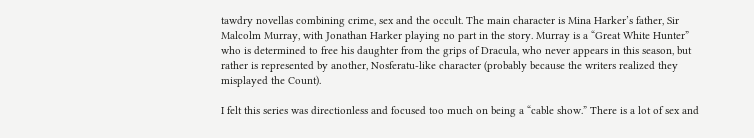tawdry novellas combining crime, sex and the occult. The main character is Mina Harker’s father, Sir Malcolm Murray, with Jonathan Harker playing no part in the story. Murray is a “Great White Hunter” who is determined to free his daughter from the grips of Dracula, who never appears in this season, but rather is represented by another, Nosferatu-like character (probably because the writers realized they misplayed the Count).

I felt this series was directionless and focused too much on being a “cable show.” There is a lot of sex and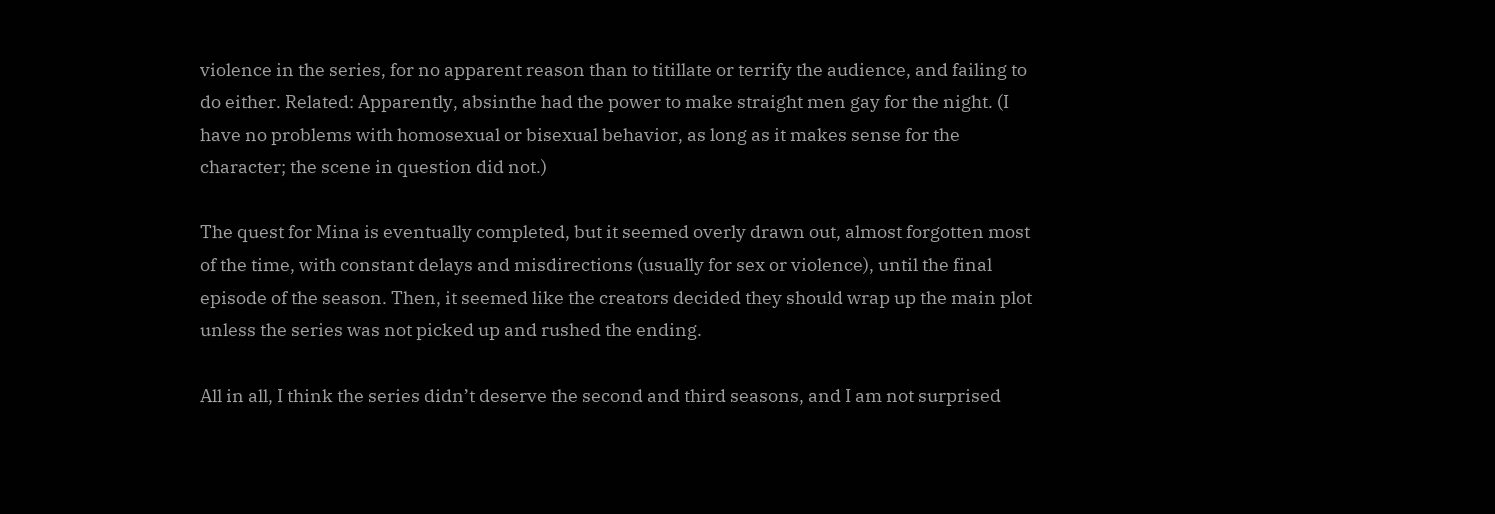violence in the series, for no apparent reason than to titillate or terrify the audience, and failing to do either. Related: Apparently, absinthe had the power to make straight men gay for the night. (I have no problems with homosexual or bisexual behavior, as long as it makes sense for the character; the scene in question did not.)

The quest for Mina is eventually completed, but it seemed overly drawn out, almost forgotten most of the time, with constant delays and misdirections (usually for sex or violence), until the final episode of the season. Then, it seemed like the creators decided they should wrap up the main plot unless the series was not picked up and rushed the ending.

All in all, I think the series didn’t deserve the second and third seasons, and I am not surprised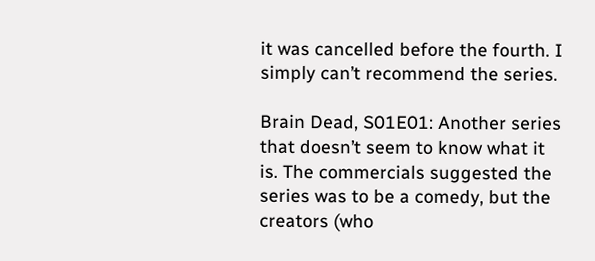it was cancelled before the fourth. I simply can’t recommend the series.

Brain Dead, S01E01: Another series that doesn’t seem to know what it is. The commercials suggested the series was to be a comedy, but the creators (who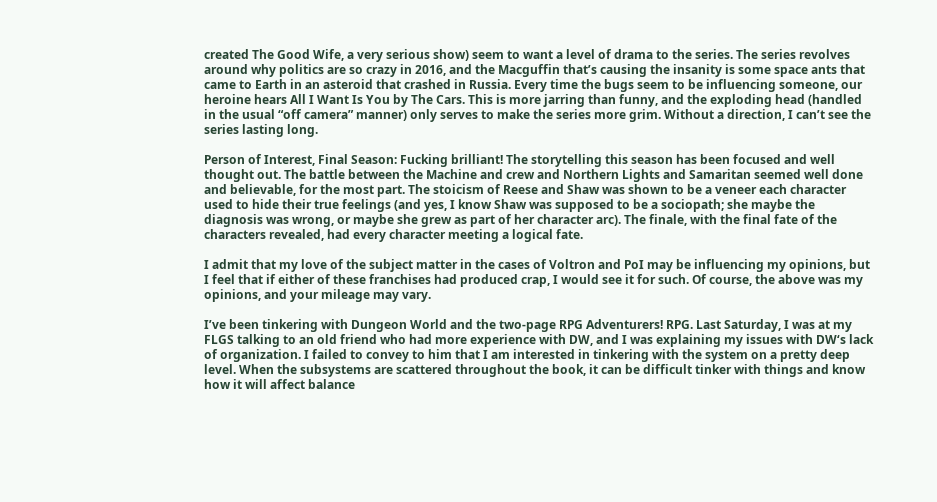created The Good Wife, a very serious show) seem to want a level of drama to the series. The series revolves around why politics are so crazy in 2016, and the Macguffin that’s causing the insanity is some space ants that came to Earth in an asteroid that crashed in Russia. Every time the bugs seem to be influencing someone, our heroine hears All I Want Is You by The Cars. This is more jarring than funny, and the exploding head (handled in the usual “off camera” manner) only serves to make the series more grim. Without a direction, I can’t see the series lasting long.

Person of Interest, Final Season: Fucking brilliant! The storytelling this season has been focused and well thought out. The battle between the Machine and crew and Northern Lights and Samaritan seemed well done and believable, for the most part. The stoicism of Reese and Shaw was shown to be a veneer each character used to hide their true feelings (and yes, I know Shaw was supposed to be a sociopath; she maybe the diagnosis was wrong, or maybe she grew as part of her character arc). The finale, with the final fate of the characters revealed, had every character meeting a logical fate.

I admit that my love of the subject matter in the cases of Voltron and PoI may be influencing my opinions, but I feel that if either of these franchises had produced crap, I would see it for such. Of course, the above was my opinions, and your mileage may vary.

I’ve been tinkering with Dungeon World and the two-page RPG Adventurers! RPG. Last Saturday, I was at my FLGS talking to an old friend who had more experience with DW, and I was explaining my issues with DW‘s lack of organization. I failed to convey to him that I am interested in tinkering with the system on a pretty deep level. When the subsystems are scattered throughout the book, it can be difficult tinker with things and know how it will affect balance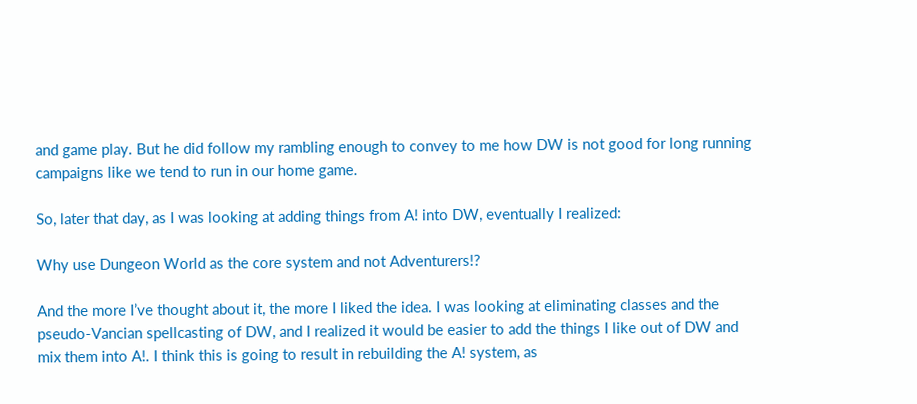and game play. But he did follow my rambling enough to convey to me how DW is not good for long running campaigns like we tend to run in our home game.

So, later that day, as I was looking at adding things from A! into DW, eventually I realized:

Why use Dungeon World as the core system and not Adventurers!?

And the more I’ve thought about it, the more I liked the idea. I was looking at eliminating classes and the pseudo-Vancian spellcasting of DW, and I realized it would be easier to add the things I like out of DW and mix them into A!. I think this is going to result in rebuilding the A! system, as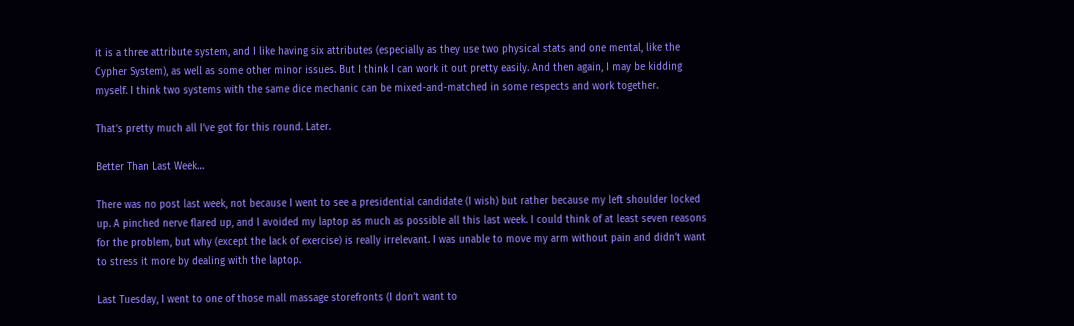it is a three attribute system, and I like having six attributes (especially as they use two physical stats and one mental, like the Cypher System), as well as some other minor issues. But I think I can work it out pretty easily. And then again, I may be kidding myself. I think two systems with the same dice mechanic can be mixed-and-matched in some respects and work together.

That’s pretty much all I’ve got for this round. Later.

Better Than Last Week…

There was no post last week, not because I went to see a presidential candidate (I wish) but rather because my left shoulder locked up. A pinched nerve flared up, and I avoided my laptop as much as possible all this last week. I could think of at least seven reasons for the problem, but why (except the lack of exercise) is really irrelevant. I was unable to move my arm without pain and didn’t want to stress it more by dealing with the laptop.

Last Tuesday, I went to one of those mall massage storefronts (I don’t want to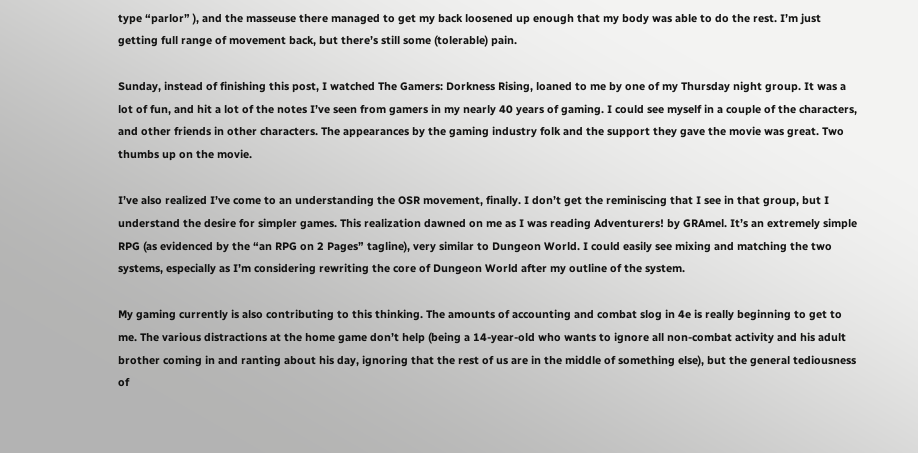type “parlor” ), and the masseuse there managed to get my back loosened up enough that my body was able to do the rest. I’m just getting full range of movement back, but there’s still some (tolerable) pain.

Sunday, instead of finishing this post, I watched The Gamers: Dorkness Rising, loaned to me by one of my Thursday night group. It was a lot of fun, and hit a lot of the notes I’ve seen from gamers in my nearly 40 years of gaming. I could see myself in a couple of the characters, and other friends in other characters. The appearances by the gaming industry folk and the support they gave the movie was great. Two thumbs up on the movie.

I’ve also realized I’ve come to an understanding the OSR movement, finally. I don’t get the reminiscing that I see in that group, but I understand the desire for simpler games. This realization dawned on me as I was reading Adventurers! by GRAmel. It’s an extremely simple RPG (as evidenced by the “an RPG on 2 Pages” tagline), very similar to Dungeon World. I could easily see mixing and matching the two systems, especially as I’m considering rewriting the core of Dungeon World after my outline of the system.

My gaming currently is also contributing to this thinking. The amounts of accounting and combat slog in 4e is really beginning to get to me. The various distractions at the home game don’t help (being a 14-year-old who wants to ignore all non-combat activity and his adult brother coming in and ranting about his day, ignoring that the rest of us are in the middle of something else), but the general tediousness of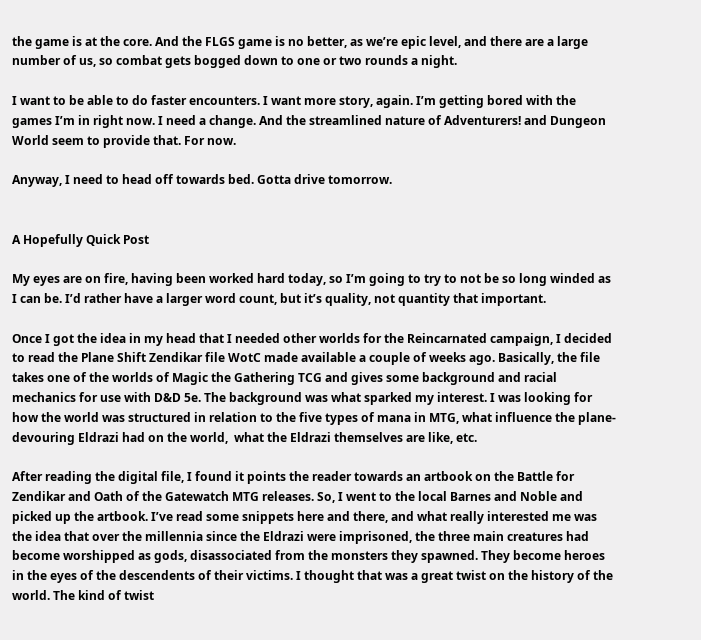the game is at the core. And the FLGS game is no better, as we’re epic level, and there are a large number of us, so combat gets bogged down to one or two rounds a night.

I want to be able to do faster encounters. I want more story, again. I’m getting bored with the games I’m in right now. I need a change. And the streamlined nature of Adventurers! and Dungeon World seem to provide that. For now.

Anyway, I need to head off towards bed. Gotta drive tomorrow.


A Hopefully Quick Post

My eyes are on fire, having been worked hard today, so I’m going to try to not be so long winded as I can be. I’d rather have a larger word count, but it’s quality, not quantity that important.

Once I got the idea in my head that I needed other worlds for the Reincarnated campaign, I decided to read the Plane Shift Zendikar file WotC made available a couple of weeks ago. Basically, the file takes one of the worlds of Magic the Gathering TCG and gives some background and racial mechanics for use with D&D 5e. The background was what sparked my interest. I was looking for how the world was structured in relation to the five types of mana in MTG, what influence the plane-devouring Eldrazi had on the world,  what the Eldrazi themselves are like, etc.

After reading the digital file, I found it points the reader towards an artbook on the Battle for Zendikar and Oath of the Gatewatch MTG releases. So, I went to the local Barnes and Noble and picked up the artbook. I’ve read some snippets here and there, and what really interested me was the idea that over the millennia since the Eldrazi were imprisoned, the three main creatures had become worshipped as gods, disassociated from the monsters they spawned. They become heroes in the eyes of the descendents of their victims. I thought that was a great twist on the history of the world. The kind of twist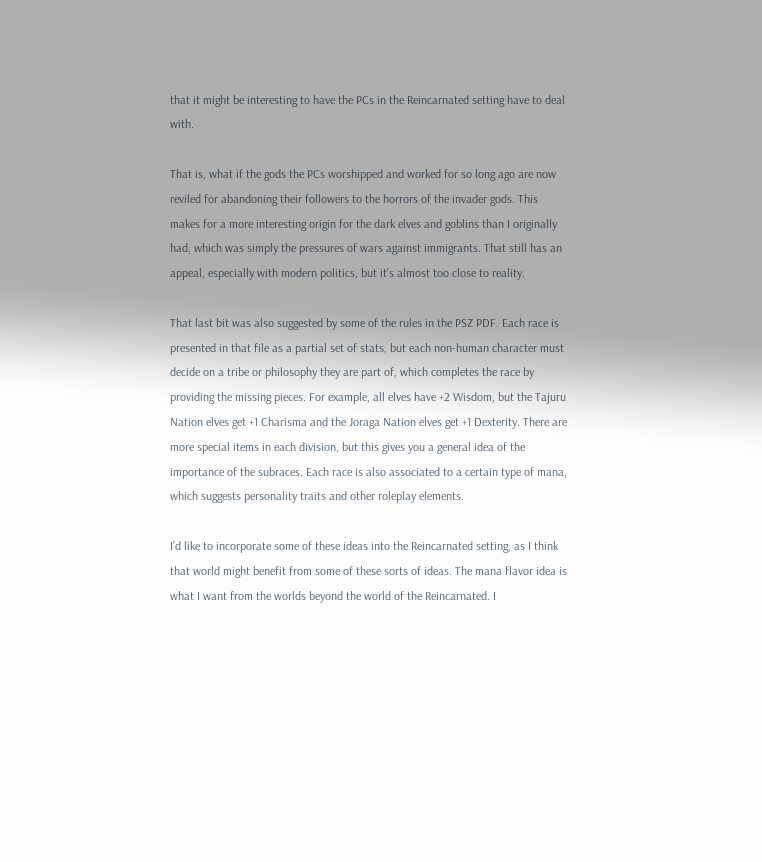that it might be interesting to have the PCs in the Reincarnated setting have to deal with.

That is, what if the gods the PCs worshipped and worked for so long ago are now reviled for abandoning their followers to the horrors of the invader gods. This makes for a more interesting origin for the dark elves and goblins than I originally had, which was simply the pressures of wars against immigrants. That still has an appeal, especially with modern politics, but it’s almost too close to reality.

That last bit was also suggested by some of the rules in the PSZ PDF. Each race is presented in that file as a partial set of stats, but each non-human character must decide on a tribe or philosophy they are part of, which completes the race by providing the missing pieces. For example, all elves have +2 Wisdom, but the Tajuru Nation elves get +1 Charisma and the Joraga Nation elves get +1 Dexterity. There are more special items in each division, but this gives you a general idea of the importance of the subraces. Each race is also associated to a certain type of mana, which suggests personality traits and other roleplay elements.

I’d like to incorporate some of these ideas into the Reincarnated setting, as I think that world might benefit from some of these sorts of ideas. The mana flavor idea is what I want from the worlds beyond the world of the Reincarnated. I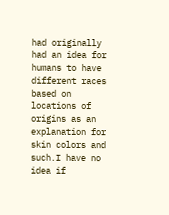had originally had an idea for humans to have different races based on locations of origins as an explanation for skin colors and such.I have no idea if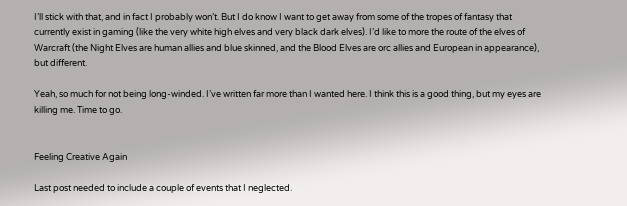I’ll stick with that, and in fact I probably won’t. But I do know I want to get away from some of the tropes of fantasy that currently exist in gaming (like the very white high elves and very black dark elves). I’d like to more the route of the elves of Warcraft (the Night Elves are human allies and blue skinned, and the Blood Elves are orc allies and European in appearance), but different.

Yeah, so much for not being long-winded. I’ve written far more than I wanted here. I think this is a good thing, but my eyes are killing me. Time to go.


Feeling Creative Again

Last post needed to include a couple of events that I neglected.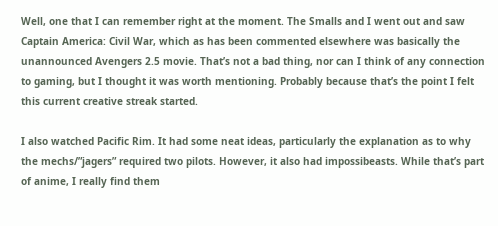Well, one that I can remember right at the moment. The Smalls and I went out and saw Captain America: Civil War, which as has been commented elsewhere was basically the unannounced Avengers 2.5 movie. That’s not a bad thing, nor can I think of any connection to gaming, but I thought it was worth mentioning. Probably because that’s the point I felt this current creative streak started.

I also watched Pacific Rim. It had some neat ideas, particularly the explanation as to why the mechs/”jagers” required two pilots. However, it also had impossibeasts. While that’s part of anime, I really find them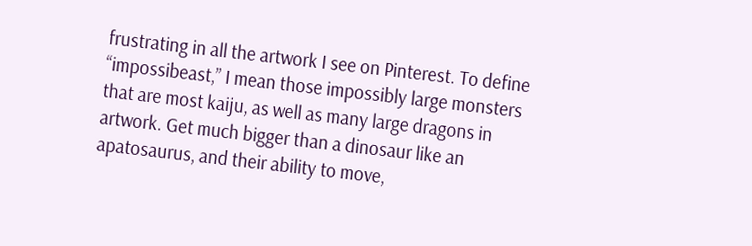frustrating in all the artwork I see on Pinterest. To define “impossibeast,” I mean those impossibly large monsters that are most kaiju, as well as many large dragons in artwork. Get much bigger than a dinosaur like an apatosaurus, and their ability to move,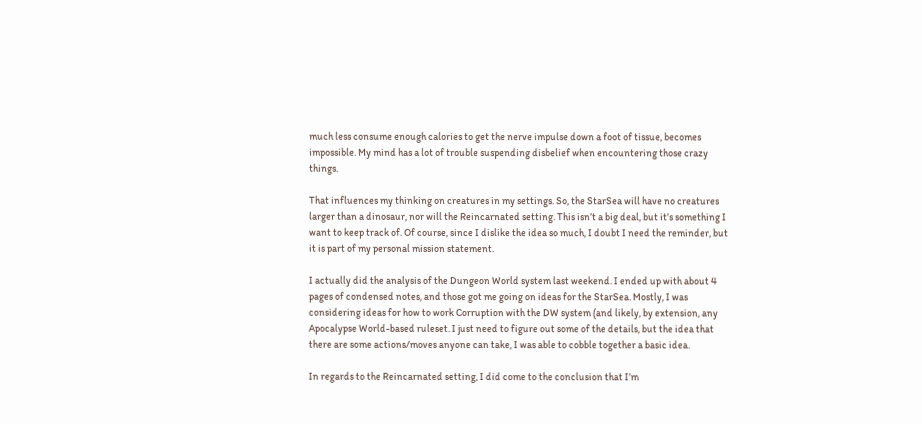much less consume enough calories to get the nerve impulse down a foot of tissue, becomes impossible. My mind has a lot of trouble suspending disbelief when encountering those crazy things.

That influences my thinking on creatures in my settings. So, the StarSea will have no creatures larger than a dinosaur, nor will the Reincarnated setting. This isn’t a big deal, but it’s something I want to keep track of. Of course, since I dislike the idea so much, I doubt I need the reminder, but it is part of my personal mission statement.

I actually did the analysis of the Dungeon World system last weekend. I ended up with about 4 pages of condensed notes, and those got me going on ideas for the StarSea. Mostly, I was considering ideas for how to work Corruption with the DW system (and likely, by extension, any Apocalypse World-based ruleset. I just need to figure out some of the details, but the idea that there are some actions/moves anyone can take, I was able to cobble together a basic idea.

In regards to the Reincarnated setting, I did come to the conclusion that I’m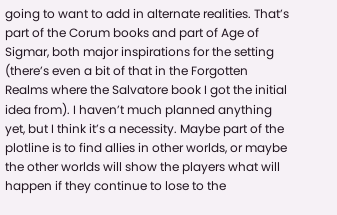going to want to add in alternate realities. That’s part of the Corum books and part of Age of Sigmar, both major inspirations for the setting (there’s even a bit of that in the Forgotten Realms where the Salvatore book I got the initial idea from). I haven’t much planned anything yet, but I think it’s a necessity. Maybe part of the plotline is to find allies in other worlds, or maybe the other worlds will show the players what will happen if they continue to lose to the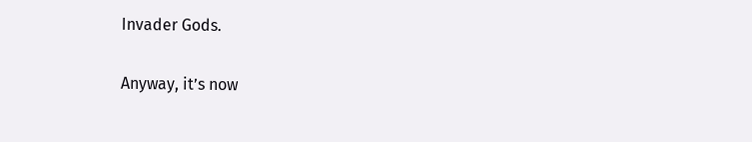Invader Gods.

Anyway, it’s now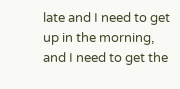late and I need to get up in the morning, and I need to get the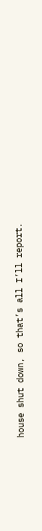house shut down, so that’s all I’ll report.